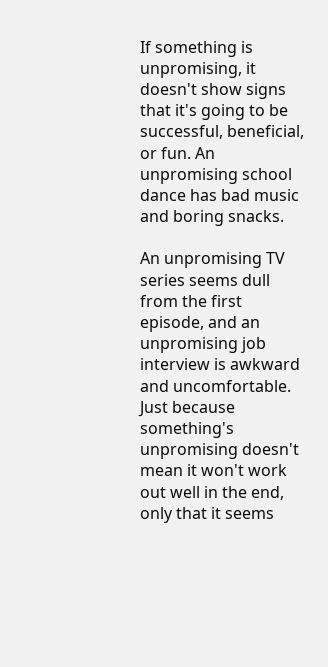If something is unpromising, it doesn't show signs that it's going to be successful, beneficial, or fun. An unpromising school dance has bad music and boring snacks.

An unpromising TV series seems dull from the first episode, and an unpromising job interview is awkward and uncomfortable. Just because something's unpromising doesn't mean it won't work out well in the end, only that it seems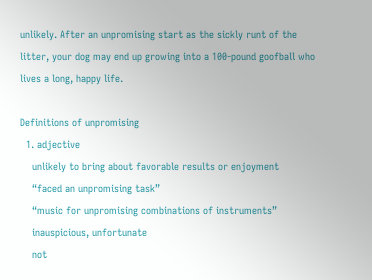unlikely. After an unpromising start as the sickly runt of the litter, your dog may end up growing into a 100-pound goofball who lives a long, happy life.

Definitions of unpromising
  1. adjective
    unlikely to bring about favorable results or enjoyment
    “faced an unpromising task”
    “music for unpromising combinations of instruments”
    inauspicious, unfortunate
    not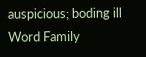auspicious; boding ill
Word Family